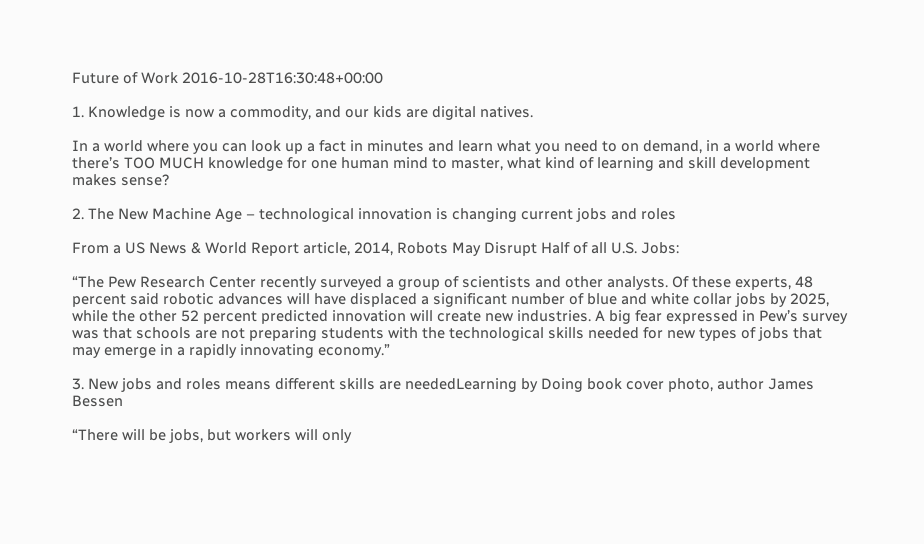Future of Work 2016-10-28T16:30:48+00:00

1. Knowledge is now a commodity, and our kids are digital natives.

In a world where you can look up a fact in minutes and learn what you need to on demand, in a world where there’s TOO MUCH knowledge for one human mind to master, what kind of learning and skill development makes sense?

2. The New Machine Age – technological innovation is changing current jobs and roles

From a US News & World Report article, 2014, Robots May Disrupt Half of all U.S. Jobs:

“The Pew Research Center recently surveyed a group of scientists and other analysts. Of these experts, 48 percent said robotic advances will have displaced a significant number of blue and white collar jobs by 2025, while the other 52 percent predicted innovation will create new industries. A big fear expressed in Pew’s survey was that schools are not preparing students with the technological skills needed for new types of jobs that may emerge in a rapidly innovating economy.”

3. New jobs and roles means different skills are neededLearning by Doing book cover photo, author James Bessen

“There will be jobs, but workers will only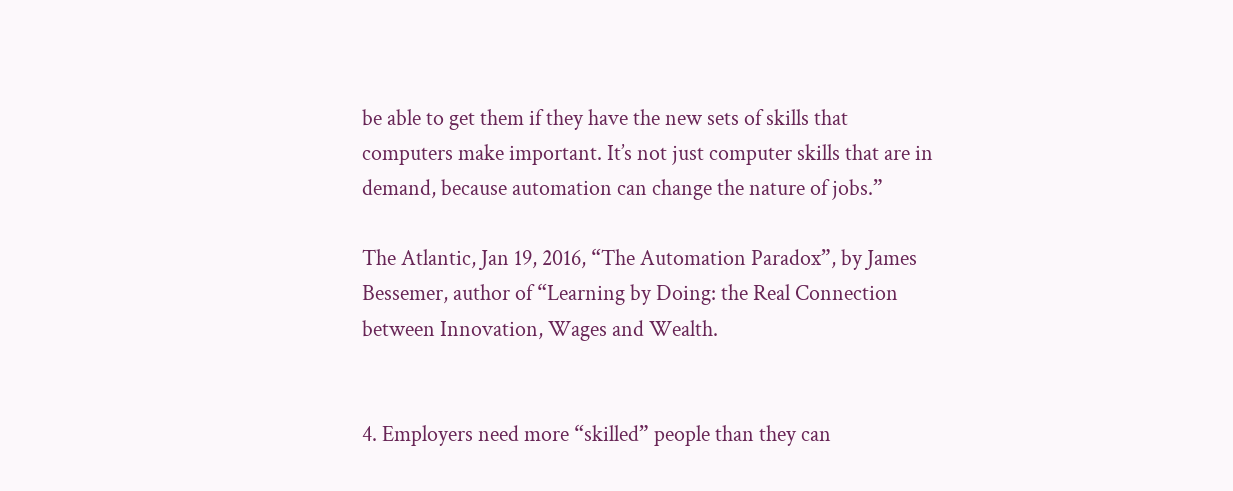be able to get them if they have the new sets of skills that computers make important. It’s not just computer skills that are in demand, because automation can change the nature of jobs.”

The Atlantic, Jan 19, 2016, “The Automation Paradox”, by James Bessemer, author of “Learning by Doing: the Real Connection between Innovation, Wages and Wealth.


4. Employers need more “skilled” people than they can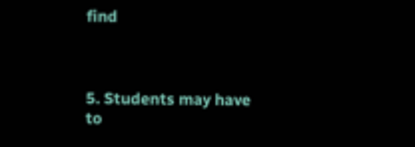find



5. Students may have to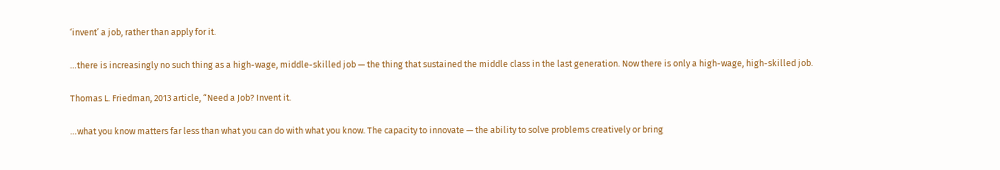‘invent’ a job, rather than apply for it.

…there is increasingly no such thing as a high-wage, middle-skilled job — the thing that sustained the middle class in the last generation. Now there is only a high-wage, high-skilled job.

Thomas L. Friedman, 2013 article, “Need a Job? Invent it.

…what you know matters far less than what you can do with what you know. The capacity to innovate — the ability to solve problems creatively or bring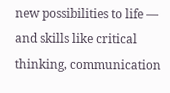new possibilities to life — and skills like critical thinking, communication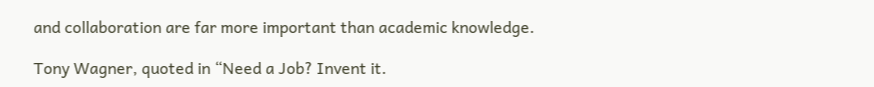and collaboration are far more important than academic knowledge.

Tony Wagner, quoted in “Need a Job? Invent it.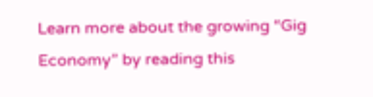Learn more about the growing “Gig Economy” by reading this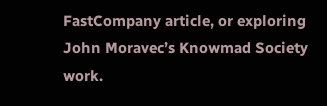FastCompany article, or exploring John Moravec’s Knowmad Society work.